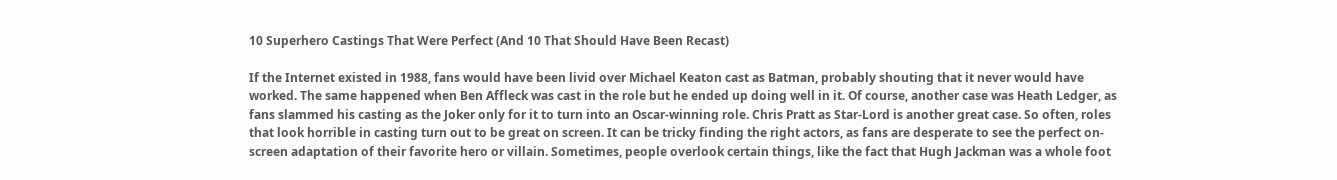10 Superhero Castings That Were Perfect (And 10 That Should Have Been Recast)

If the Internet existed in 1988, fans would have been livid over Michael Keaton cast as Batman, probably shouting that it never would have worked. The same happened when Ben Affleck was cast in the role but he ended up doing well in it. Of course, another case was Heath Ledger, as fans slammed his casting as the Joker only for it to turn into an Oscar-winning role. Chris Pratt as Star-Lord is another great case. So often, roles that look horrible in casting turn out to be great on screen. It can be tricky finding the right actors, as fans are desperate to see the perfect on-screen adaptation of their favorite hero or villain. Sometimes, people overlook certain things, like the fact that Hugh Jackman was a whole foot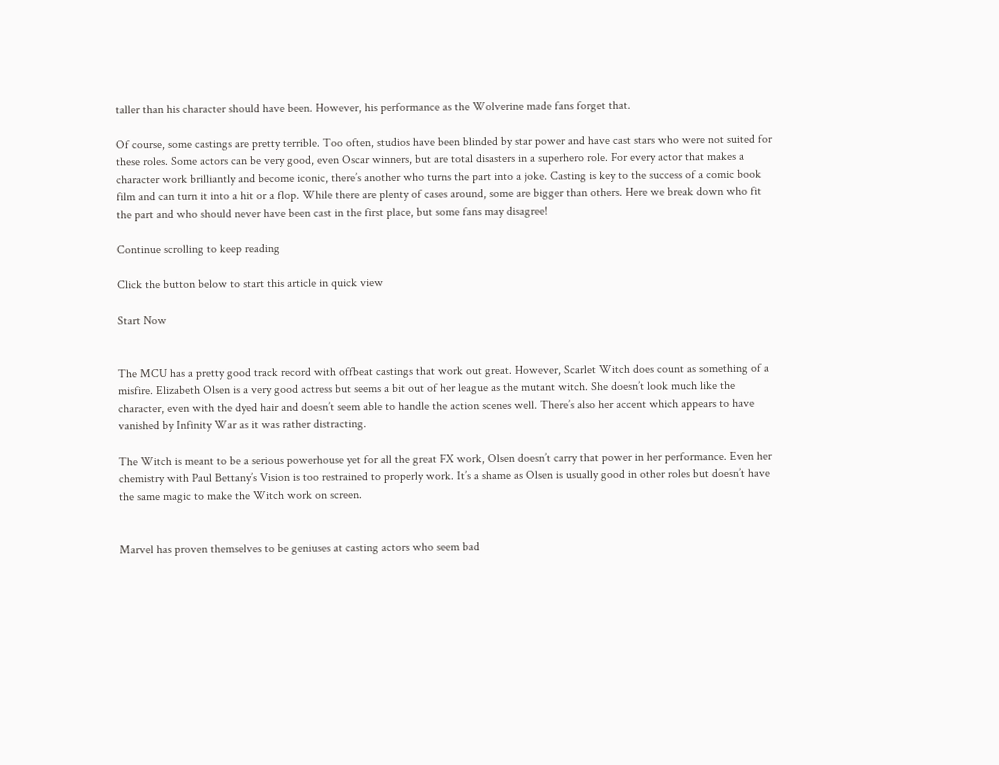taller than his character should have been. However, his performance as the Wolverine made fans forget that.

Of course, some castings are pretty terrible. Too often, studios have been blinded by star power and have cast stars who were not suited for these roles. Some actors can be very good, even Oscar winners, but are total disasters in a superhero role. For every actor that makes a character work brilliantly and become iconic, there’s another who turns the part into a joke. Casting is key to the success of a comic book film and can turn it into a hit or a flop. While there are plenty of cases around, some are bigger than others. Here we break down who fit the part and who should never have been cast in the first place, but some fans may disagree!

Continue scrolling to keep reading

Click the button below to start this article in quick view

Start Now


The MCU has a pretty good track record with offbeat castings that work out great. However, Scarlet Witch does count as something of a misfire. Elizabeth Olsen is a very good actress but seems a bit out of her league as the mutant witch. She doesn’t look much like the character, even with the dyed hair and doesn’t seem able to handle the action scenes well. There’s also her accent which appears to have vanished by Infinity War as it was rather distracting.

The Witch is meant to be a serious powerhouse yet for all the great FX work, Olsen doesn’t carry that power in her performance. Even her chemistry with Paul Bettany’s Vision is too restrained to properly work. It’s a shame as Olsen is usually good in other roles but doesn’t have the same magic to make the Witch work on screen.


Marvel has proven themselves to be geniuses at casting actors who seem bad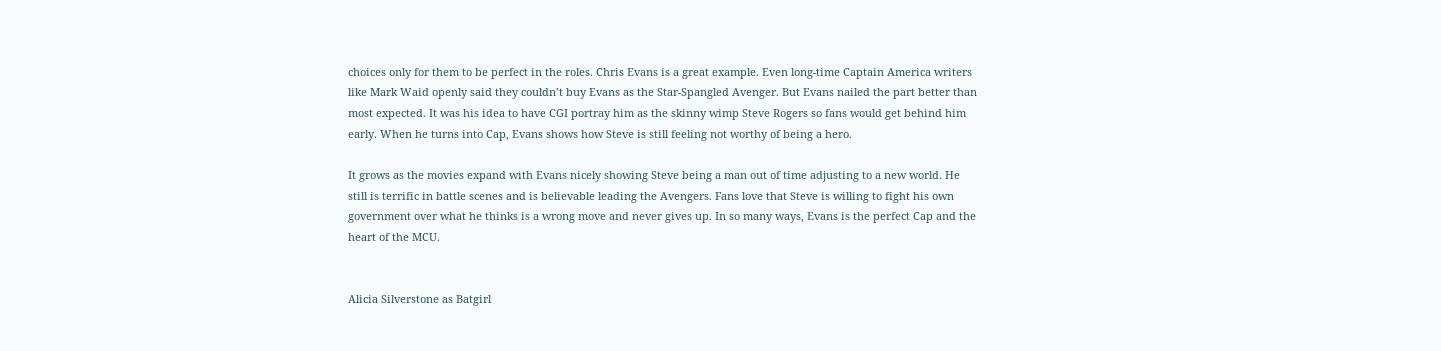choices only for them to be perfect in the roles. Chris Evans is a great example. Even long-time Captain America writers like Mark Waid openly said they couldn’t buy Evans as the Star-Spangled Avenger. But Evans nailed the part better than most expected. It was his idea to have CGI portray him as the skinny wimp Steve Rogers so fans would get behind him early. When he turns into Cap, Evans shows how Steve is still feeling not worthy of being a hero.

It grows as the movies expand with Evans nicely showing Steve being a man out of time adjusting to a new world. He still is terrific in battle scenes and is believable leading the Avengers. Fans love that Steve is willing to fight his own government over what he thinks is a wrong move and never gives up. In so many ways, Evans is the perfect Cap and the heart of the MCU.


Alicia Silverstone as Batgirl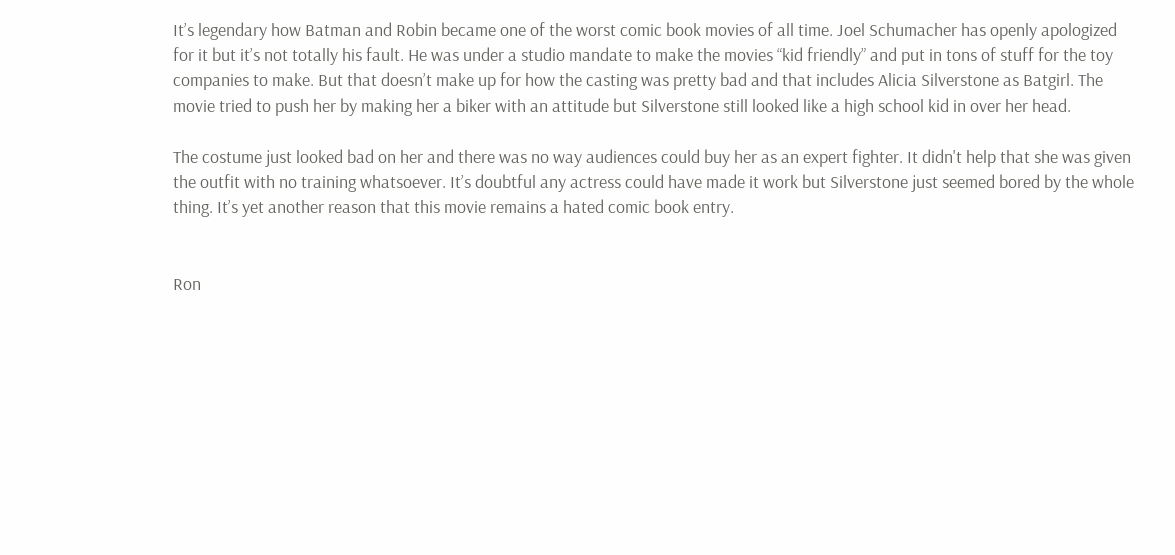It’s legendary how Batman and Robin became one of the worst comic book movies of all time. Joel Schumacher has openly apologized for it but it’s not totally his fault. He was under a studio mandate to make the movies “kid friendly” and put in tons of stuff for the toy companies to make. But that doesn’t make up for how the casting was pretty bad and that includes Alicia Silverstone as Batgirl. The movie tried to push her by making her a biker with an attitude but Silverstone still looked like a high school kid in over her head.

The costume just looked bad on her and there was no way audiences could buy her as an expert fighter. It didn't help that she was given the outfit with no training whatsoever. It’s doubtful any actress could have made it work but Silverstone just seemed bored by the whole thing. It’s yet another reason that this movie remains a hated comic book entry.


Ron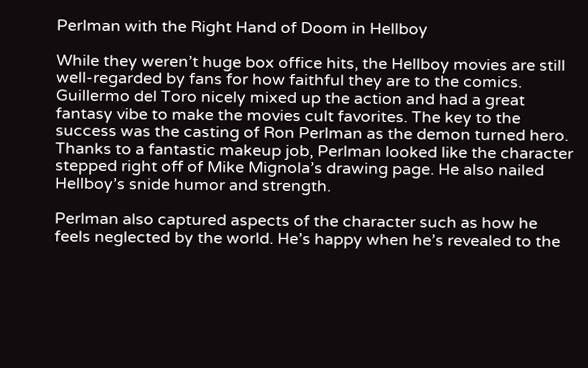Perlman with the Right Hand of Doom in Hellboy

While they weren’t huge box office hits, the Hellboy movies are still well-regarded by fans for how faithful they are to the comics. Guillermo del Toro nicely mixed up the action and had a great fantasy vibe to make the movies cult favorites. The key to the success was the casting of Ron Perlman as the demon turned hero. Thanks to a fantastic makeup job, Perlman looked like the character stepped right off of Mike Mignola’s drawing page. He also nailed Hellboy’s snide humor and strength.

Perlman also captured aspects of the character such as how he feels neglected by the world. He’s happy when he’s revealed to the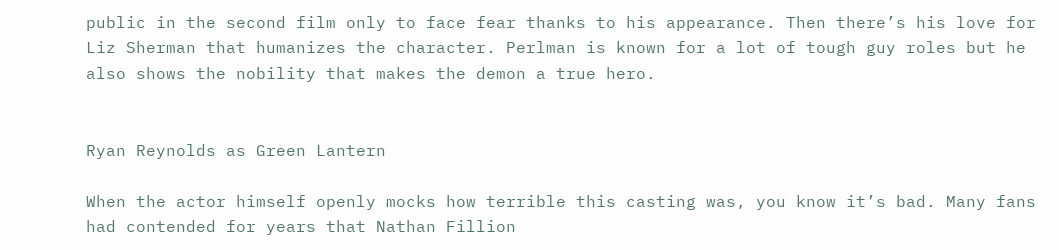public in the second film only to face fear thanks to his appearance. Then there’s his love for Liz Sherman that humanizes the character. Perlman is known for a lot of tough guy roles but he also shows the nobility that makes the demon a true hero.


Ryan Reynolds as Green Lantern

When the actor himself openly mocks how terrible this casting was, you know it’s bad. Many fans had contended for years that Nathan Fillion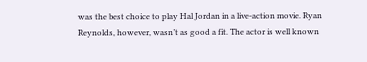was the best choice to play Hal Jordan in a live-action movie. Ryan Reynolds, however, wasn’t as good a fit. The actor is well known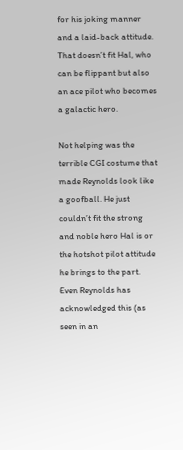for his joking manner and a laid-back attitude. That doesn’t fit Hal, who can be flippant but also an ace pilot who becomes a galactic hero.

Not helping was the terrible CGI costume that made Reynolds look like a goofball. He just couldn’t fit the strong and noble hero Hal is or the hotshot pilot attitude he brings to the part. Even Reynolds has acknowledged this (as seen in an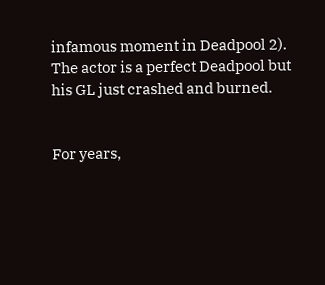infamous moment in Deadpool 2). The actor is a perfect Deadpool but his GL just crashed and burned.


For years,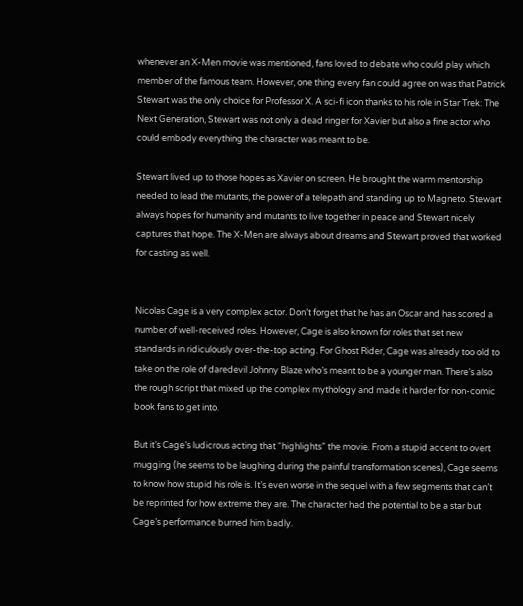whenever an X-Men movie was mentioned, fans loved to debate who could play which member of the famous team. However, one thing every fan could agree on was that Patrick Stewart was the only choice for Professor X. A sci-fi icon thanks to his role in Star Trek: The Next Generation, Stewart was not only a dead ringer for Xavier but also a fine actor who could embody everything the character was meant to be.

Stewart lived up to those hopes as Xavier on screen. He brought the warm mentorship needed to lead the mutants, the power of a telepath and standing up to Magneto. Stewart always hopes for humanity and mutants to live together in peace and Stewart nicely captures that hope. The X-Men are always about dreams and Stewart proved that worked for casting as well.


Nicolas Cage is a very complex actor. Don’t forget that he has an Oscar and has scored a number of well-received roles. However, Cage is also known for roles that set new standards in ridiculously over-the-top acting. For Ghost Rider, Cage was already too old to take on the role of daredevil Johnny Blaze who’s meant to be a younger man. There’s also the rough script that mixed up the complex mythology and made it harder for non-comic book fans to get into.

But it’s Cage’s ludicrous acting that “highlights” the movie. From a stupid accent to overt mugging (he seems to be laughing during the painful transformation scenes), Cage seems to know how stupid his role is. It’s even worse in the sequel with a few segments that can’t be reprinted for how extreme they are. The character had the potential to be a star but Cage’s performance burned him badly.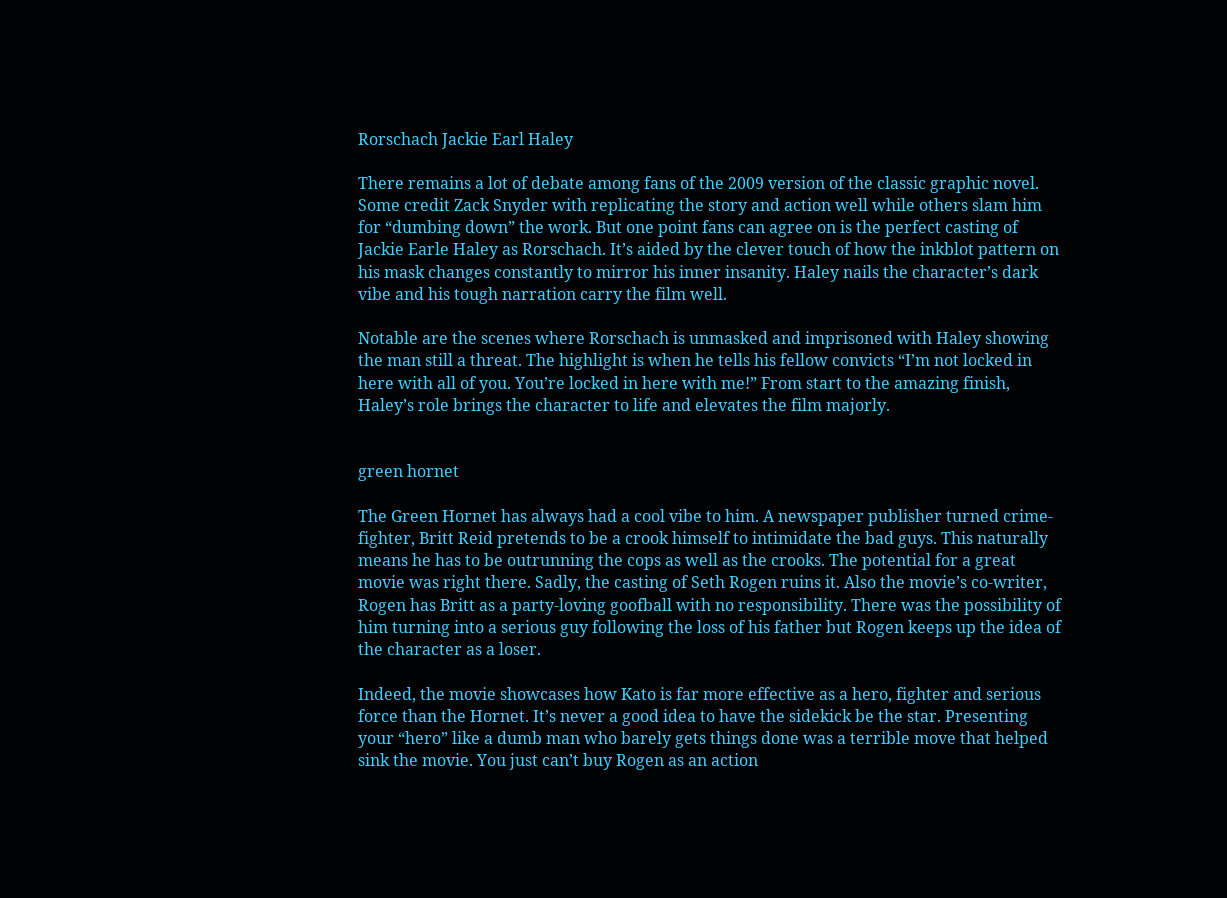Rorschach Jackie Earl Haley

There remains a lot of debate among fans of the 2009 version of the classic graphic novel. Some credit Zack Snyder with replicating the story and action well while others slam him for “dumbing down” the work. But one point fans can agree on is the perfect casting of Jackie Earle Haley as Rorschach. It’s aided by the clever touch of how the inkblot pattern on his mask changes constantly to mirror his inner insanity. Haley nails the character’s dark vibe and his tough narration carry the film well.

Notable are the scenes where Rorschach is unmasked and imprisoned with Haley showing the man still a threat. The highlight is when he tells his fellow convicts “I’m not locked in here with all of you. You’re locked in here with me!” From start to the amazing finish, Haley’s role brings the character to life and elevates the film majorly.


green hornet

The Green Hornet has always had a cool vibe to him. A newspaper publisher turned crime-fighter, Britt Reid pretends to be a crook himself to intimidate the bad guys. This naturally means he has to be outrunning the cops as well as the crooks. The potential for a great movie was right there. Sadly, the casting of Seth Rogen ruins it. Also the movie’s co-writer, Rogen has Britt as a party-loving goofball with no responsibility. There was the possibility of him turning into a serious guy following the loss of his father but Rogen keeps up the idea of the character as a loser.

Indeed, the movie showcases how Kato is far more effective as a hero, fighter and serious force than the Hornet. It’s never a good idea to have the sidekick be the star. Presenting your “hero” like a dumb man who barely gets things done was a terrible move that helped sink the movie. You just can’t buy Rogen as an action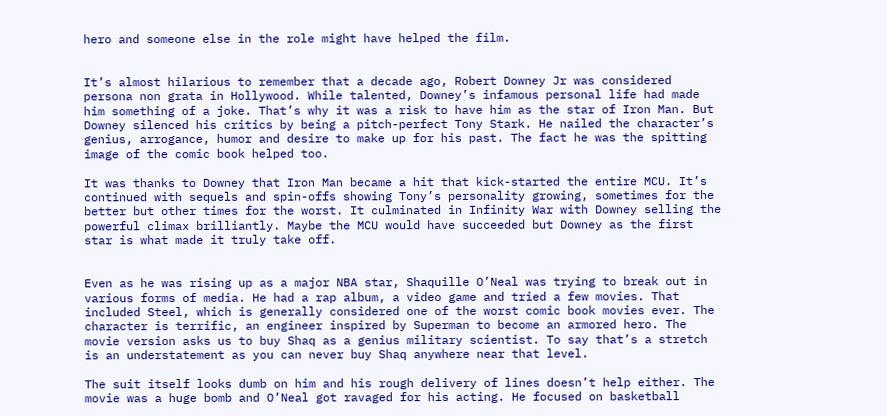hero and someone else in the role might have helped the film.


It’s almost hilarious to remember that a decade ago, Robert Downey Jr was considered persona non grata in Hollywood. While talented, Downey’s infamous personal life had made him something of a joke. That’s why it was a risk to have him as the star of Iron Man. But Downey silenced his critics by being a pitch-perfect Tony Stark. He nailed the character’s genius, arrogance, humor and desire to make up for his past. The fact he was the spitting image of the comic book helped too.

It was thanks to Downey that Iron Man became a hit that kick-started the entire MCU. It’s continued with sequels and spin-offs showing Tony’s personality growing, sometimes for the better but other times for the worst. It culminated in Infinity War with Downey selling the powerful climax brilliantly. Maybe the MCU would have succeeded but Downey as the first star is what made it truly take off.


Even as he was rising up as a major NBA star, Shaquille O’Neal was trying to break out in various forms of media. He had a rap album, a video game and tried a few movies. That included Steel, which is generally considered one of the worst comic book movies ever. The character is terrific, an engineer inspired by Superman to become an armored hero. The movie version asks us to buy Shaq as a genius military scientist. To say that’s a stretch is an understatement as you can never buy Shaq anywhere near that level.

The suit itself looks dumb on him and his rough delivery of lines doesn’t help either. The movie was a huge bomb and O’Neal got ravaged for his acting. He focused on basketball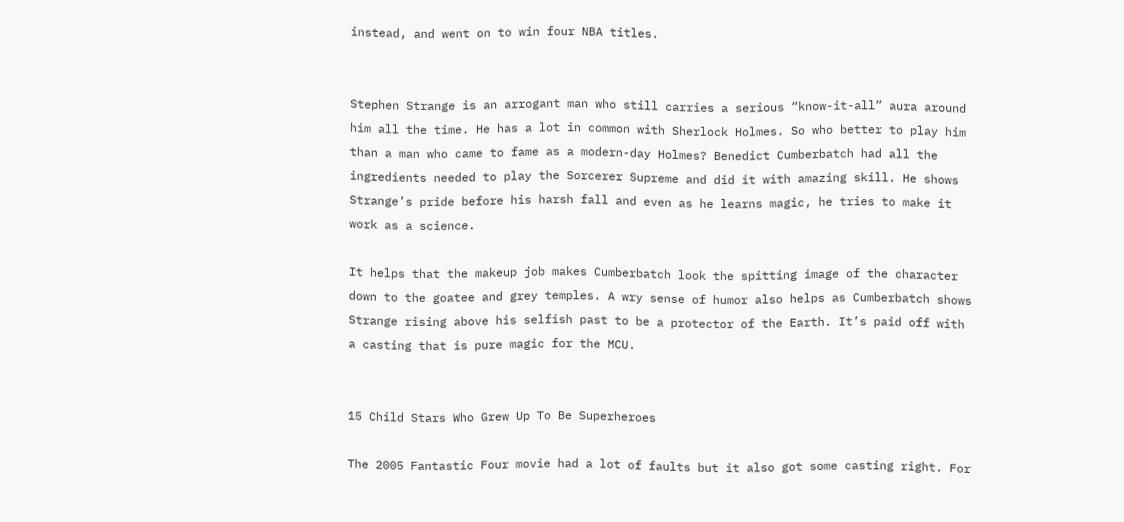instead, and went on to win four NBA titles.


Stephen Strange is an arrogant man who still carries a serious “know-it-all” aura around him all the time. He has a lot in common with Sherlock Holmes. So who better to play him than a man who came to fame as a modern-day Holmes? Benedict Cumberbatch had all the ingredients needed to play the Sorcerer Supreme and did it with amazing skill. He shows Strange’s pride before his harsh fall and even as he learns magic, he tries to make it work as a science.

It helps that the makeup job makes Cumberbatch look the spitting image of the character down to the goatee and grey temples. A wry sense of humor also helps as Cumberbatch shows Strange rising above his selfish past to be a protector of the Earth. It’s paid off with a casting that is pure magic for the MCU.


15 Child Stars Who Grew Up To Be Superheroes

The 2005 Fantastic Four movie had a lot of faults but it also got some casting right. For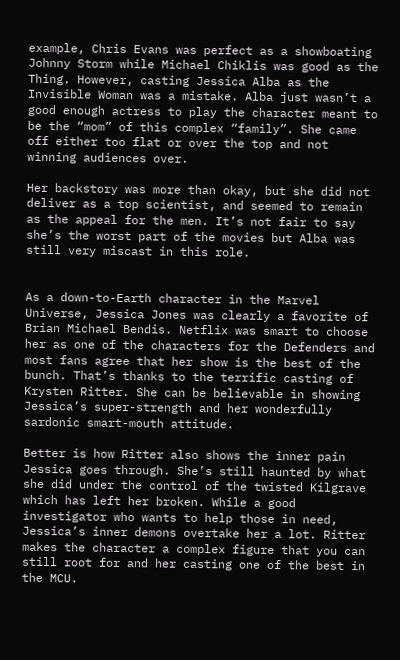example, Chris Evans was perfect as a showboating Johnny Storm while Michael Chiklis was good as the Thing. However, casting Jessica Alba as the Invisible Woman was a mistake. Alba just wasn’t a good enough actress to play the character meant to be the “mom” of this complex “family”. She came off either too flat or over the top and not winning audiences over.

Her backstory was more than okay, but she did not deliver as a top scientist, and seemed to remain as the appeal for the men. It’s not fair to say she’s the worst part of the movies but Alba was still very miscast in this role.


As a down-to-Earth character in the Marvel Universe, Jessica Jones was clearly a favorite of Brian Michael Bendis. Netflix was smart to choose her as one of the characters for the Defenders and most fans agree that her show is the best of the bunch. That’s thanks to the terrific casting of Krysten Ritter. She can be believable in showing Jessica’s super-strength and her wonderfully sardonic smart-mouth attitude.

Better is how Ritter also shows the inner pain Jessica goes through. She’s still haunted by what she did under the control of the twisted Kilgrave which has left her broken. While a good investigator who wants to help those in need, Jessica’s inner demons overtake her a lot. Ritter makes the character a complex figure that you can still root for and her casting one of the best in the MCU.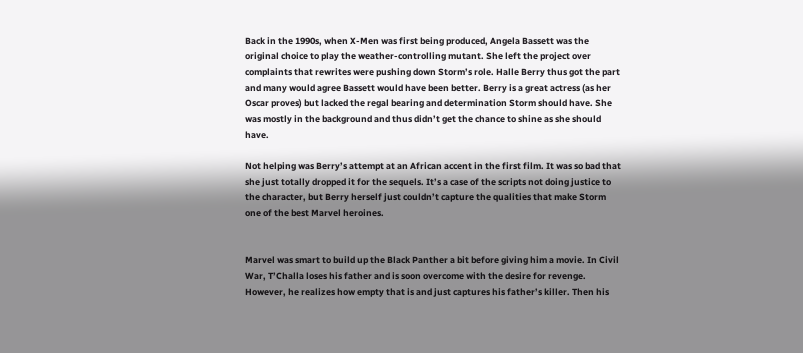Back in the 1990s, when X-Men was first being produced, Angela Bassett was the original choice to play the weather-controlling mutant. She left the project over complaints that rewrites were pushing down Storm’s role. Halle Berry thus got the part and many would agree Bassett would have been better. Berry is a great actress (as her Oscar proves) but lacked the regal bearing and determination Storm should have. She was mostly in the background and thus didn’t get the chance to shine as she should have.

Not helping was Berry’s attempt at an African accent in the first film. It was so bad that she just totally dropped it for the sequels. It’s a case of the scripts not doing justice to the character, but Berry herself just couldn’t capture the qualities that make Storm one of the best Marvel heroines.


Marvel was smart to build up the Black Panther a bit before giving him a movie. In Civil War, T’Challa loses his father and is soon overcome with the desire for revenge. However, he realizes how empty that is and just captures his father’s killer. Then his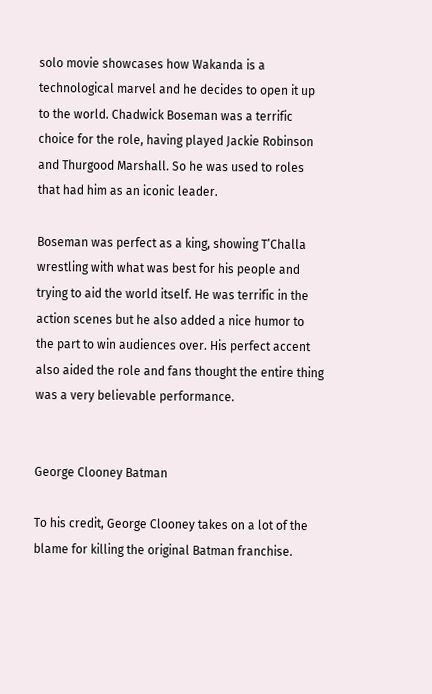solo movie showcases how Wakanda is a technological marvel and he decides to open it up to the world. Chadwick Boseman was a terrific choice for the role, having played Jackie Robinson and Thurgood Marshall. So he was used to roles that had him as an iconic leader.

Boseman was perfect as a king, showing T’Challa wrestling with what was best for his people and trying to aid the world itself. He was terrific in the action scenes but he also added a nice humor to the part to win audiences over. His perfect accent also aided the role and fans thought the entire thing was a very believable performance.


George Clooney Batman

To his credit, George Clooney takes on a lot of the blame for killing the original Batman franchise.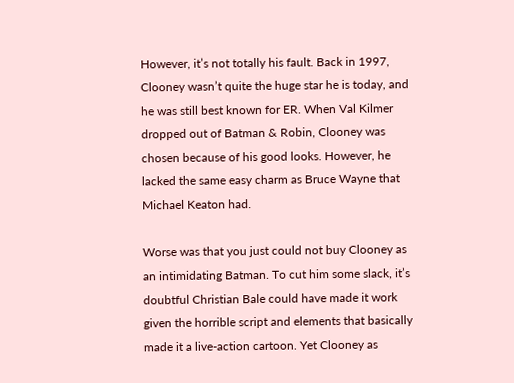However, it’s not totally his fault. Back in 1997, Clooney wasn’t quite the huge star he is today, and he was still best known for ER. When Val Kilmer dropped out of Batman & Robin, Clooney was chosen because of his good looks. However, he lacked the same easy charm as Bruce Wayne that Michael Keaton had.

Worse was that you just could not buy Clooney as an intimidating Batman. To cut him some slack, it’s doubtful Christian Bale could have made it work given the horrible script and elements that basically made it a live-action cartoon. Yet Clooney as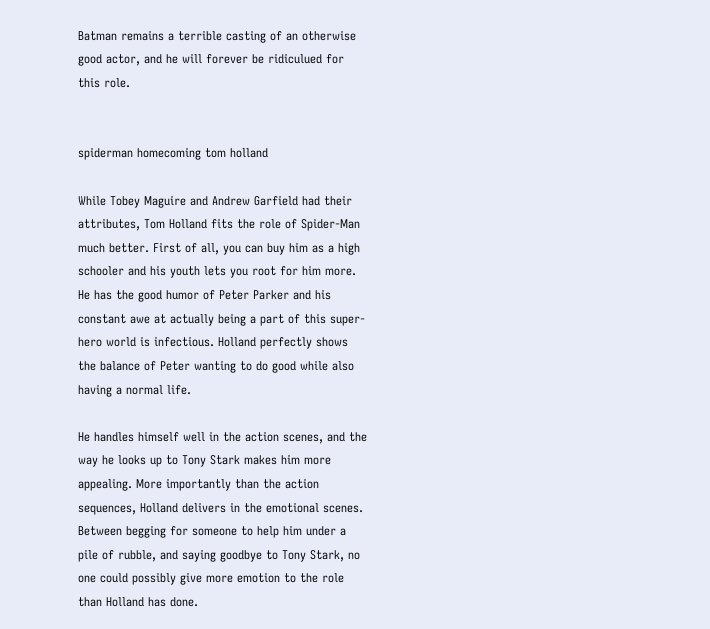Batman remains a terrible casting of an otherwise good actor, and he will forever be ridiculued for this role.


spiderman homecoming tom holland

While Tobey Maguire and Andrew Garfield had their attributes, Tom Holland fits the role of Spider-Man much better. First of all, you can buy him as a high schooler and his youth lets you root for him more. He has the good humor of Peter Parker and his constant awe at actually being a part of this super-hero world is infectious. Holland perfectly shows the balance of Peter wanting to do good while also having a normal life.

He handles himself well in the action scenes, and the way he looks up to Tony Stark makes him more appealing. More importantly than the action sequences, Holland delivers in the emotional scenes. Between begging for someone to help him under a pile of rubble, and saying goodbye to Tony Stark, no one could possibly give more emotion to the role than Holland has done.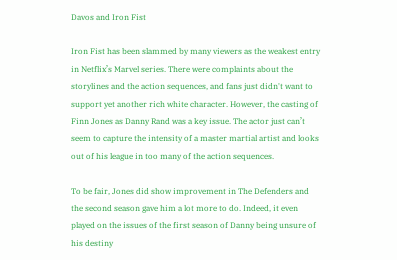Davos and Iron Fist

Iron Fist has been slammed by many viewers as the weakest entry in Netflix’s Marvel series. There were complaints about the storylines and the action sequences, and fans just didn't want to support yet another rich white character. However, the casting of Finn Jones as Danny Rand was a key issue. The actor just can’t seem to capture the intensity of a master martial artist and looks out of his league in too many of the action sequences.

To be fair, Jones did show improvement in The Defenders and the second season gave him a lot more to do. Indeed, it even played on the issues of the first season of Danny being unsure of his destiny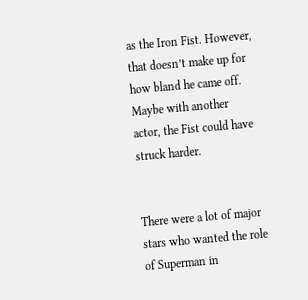as the Iron Fist. However, that doesn’t make up for how bland he came off. Maybe with another actor, the Fist could have struck harder.


There were a lot of major stars who wanted the role of Superman in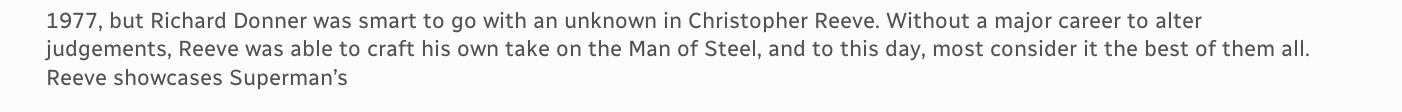1977, but Richard Donner was smart to go with an unknown in Christopher Reeve. Without a major career to alter judgements, Reeve was able to craft his own take on the Man of Steel, and to this day, most consider it the best of them all. Reeve showcases Superman’s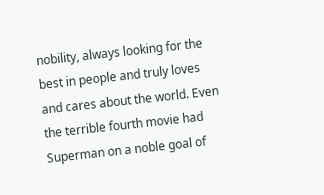nobility, always looking for the best in people and truly loves and cares about the world. Even the terrible fourth movie had Superman on a noble goal of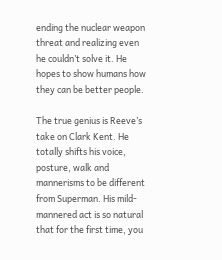ending the nuclear weapon threat and realizing even he couldn’t solve it. He hopes to show humans how they can be better people.

The true genius is Reeve’s take on Clark Kent. He totally shifts his voice, posture, walk and mannerisms to be different from Superman. His mild-mannered act is so natural that for the first time, you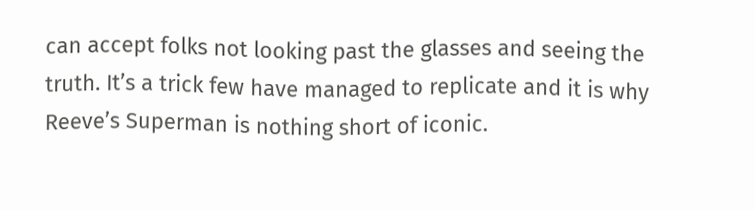can accept folks not looking past the glasses and seeing the truth. It’s a trick few have managed to replicate and it is why Reeve’s Superman is nothing short of iconic.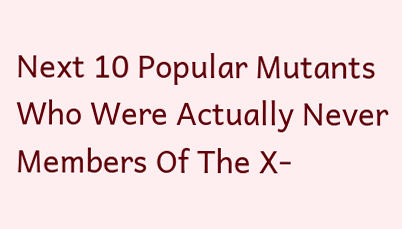Next 10 Popular Mutants Who Were Actually Never Members Of The X-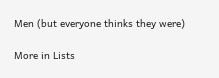Men (but everyone thinks they were)

More in Lists